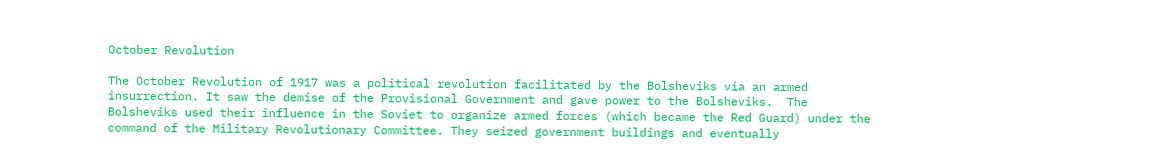October Revolution

The October Revolution of 1917 was a political revolution facilitated by the Bolsheviks via an armed insurrection. It saw the demise of the Provisional Government and gave power to the Bolsheviks.  The Bolsheviks used their influence in the Soviet to organize armed forces (which became the Red Guard) under the command of the Military Revolutionary Committee. They seized government buildings and eventually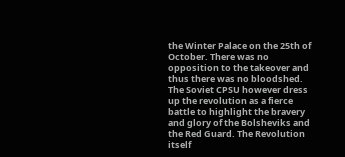the Winter Palace on the 25th of October. There was no opposition to the takeover and thus there was no bloodshed. The Soviet CPSU however dress up the revolution as a fierce battle to highlight the bravery and glory of the Bolsheviks and the Red Guard. The Revolution itself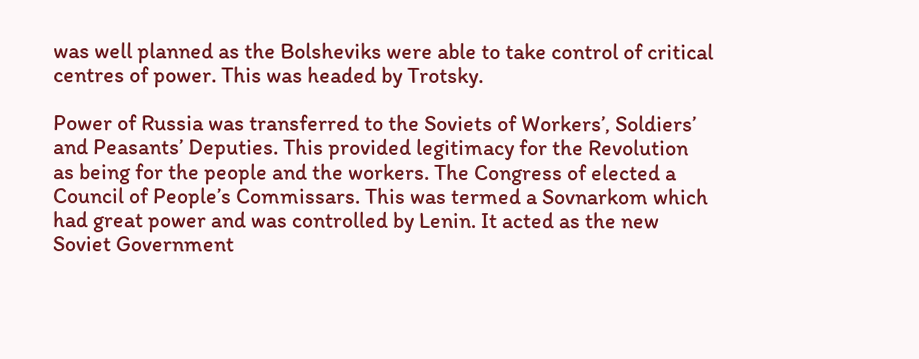was well planned as the Bolsheviks were able to take control of critical centres of power. This was headed by Trotsky.

Power of Russia was transferred to the Soviets of Workers’, Soldiers’ and Peasants’ Deputies. This provided legitimacy for the Revolution as being for the people and the workers. The Congress of elected a Council of People’s Commissars. This was termed a Sovnarkom which had great power and was controlled by Lenin. It acted as the new Soviet Government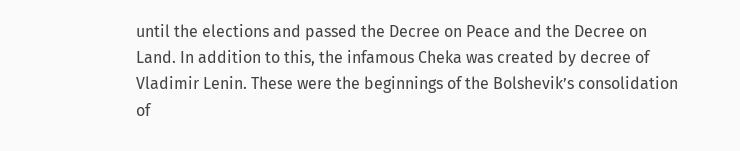until the elections and passed the Decree on Peace and the Decree on Land. In addition to this, the infamous Cheka was created by decree of Vladimir Lenin. These were the beginnings of the Bolshevik’s consolidation of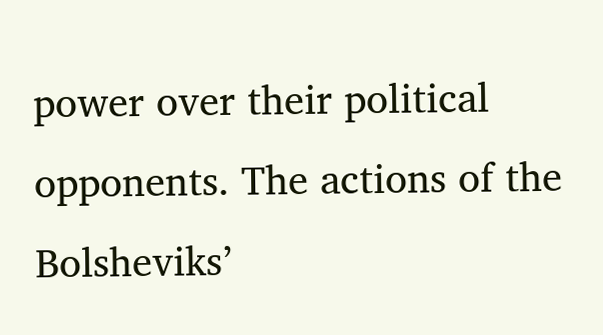power over their political opponents. The actions of the Bolsheviks’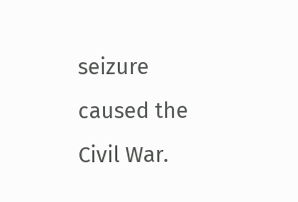seizure caused the Civil War.